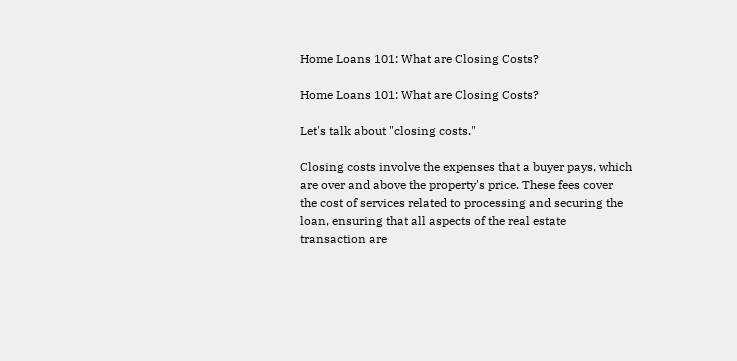Home Loans 101: What are Closing Costs?

Home Loans 101: What are Closing Costs?

Let's talk about "closing costs."

Closing costs involve the expenses that a buyer pays, which are over and above the property's price. These fees cover the cost of services related to processing and securing the loan, ensuring that all aspects of the real estate transaction are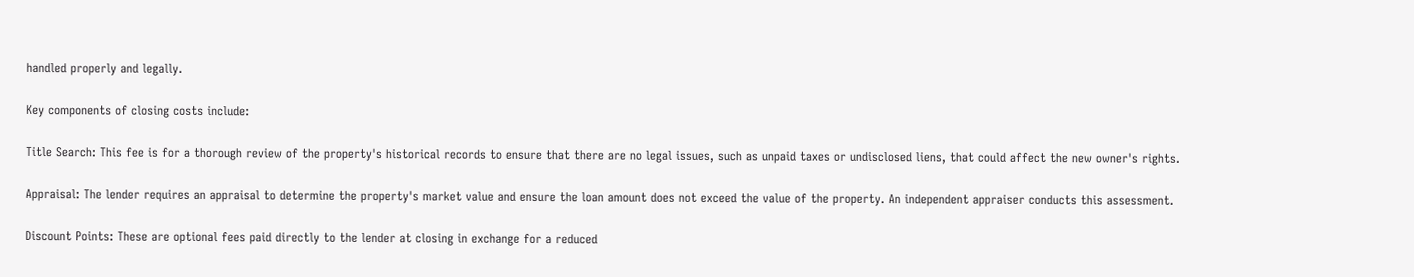handled properly and legally.

Key components of closing costs include:

Title Search: This fee is for a thorough review of the property's historical records to ensure that there are no legal issues, such as unpaid taxes or undisclosed liens, that could affect the new owner's rights.

Appraisal: The lender requires an appraisal to determine the property's market value and ensure the loan amount does not exceed the value of the property. An independent appraiser conducts this assessment.

Discount Points: These are optional fees paid directly to the lender at closing in exchange for a reduced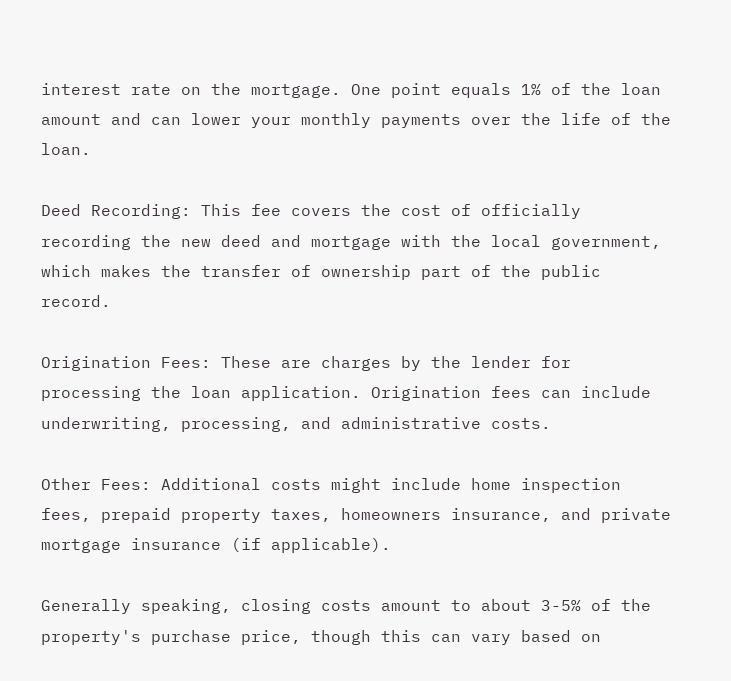interest rate on the mortgage. One point equals 1% of the loan amount and can lower your monthly payments over the life of the loan.

Deed Recording: This fee covers the cost of officially recording the new deed and mortgage with the local government, which makes the transfer of ownership part of the public record.

Origination Fees: These are charges by the lender for processing the loan application. Origination fees can include underwriting, processing, and administrative costs.

Other Fees: Additional costs might include home inspection fees, prepaid property taxes, homeowners insurance, and private mortgage insurance (if applicable).

Generally speaking, closing costs amount to about 3-5% of the property's purchase price, though this can vary based on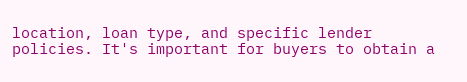location, loan type, and specific lender policies. It's important for buyers to obtain a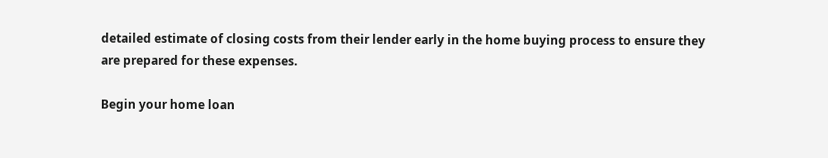detailed estimate of closing costs from their lender early in the home buying process to ensure they are prepared for these expenses.

Begin your home loan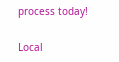process today!

Local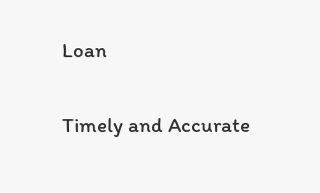Loan

Timely and Accurate